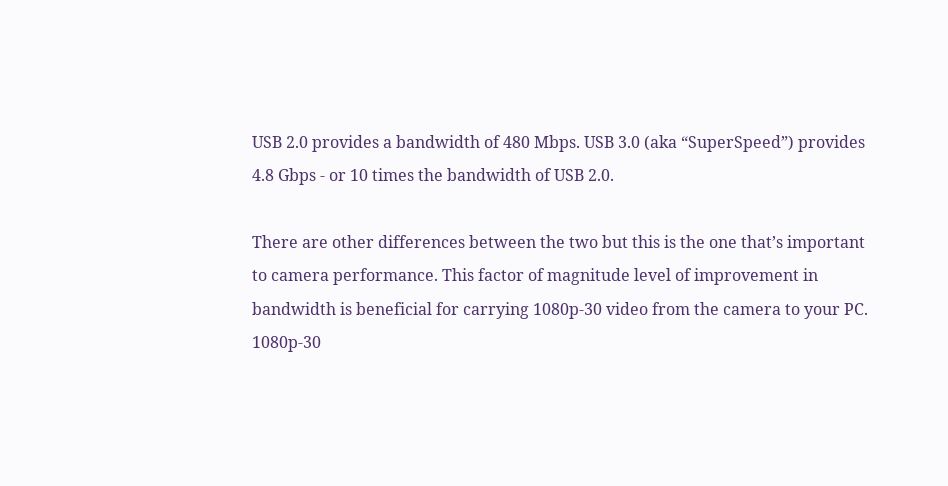USB 2.0 provides a bandwidth of 480 Mbps. USB 3.0 (aka “SuperSpeed”) provides 4.8 Gbps - or 10 times the bandwidth of USB 2.0.

There are other differences between the two but this is the one that’s important to camera performance. This factor of magnitude level of improvement in bandwidth is beneficial for carrying 1080p-30 video from the camera to your PC. 1080p-30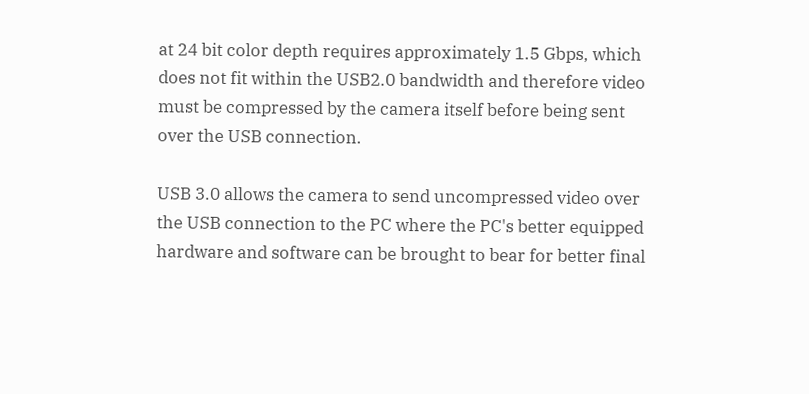at 24 bit color depth requires approximately 1.5 Gbps, which does not fit within the USB2.0 bandwidth and therefore video must be compressed by the camera itself before being sent over the USB connection.

USB 3.0 allows the camera to send uncompressed video over the USB connection to the PC where the PC's better equipped hardware and software can be brought to bear for better final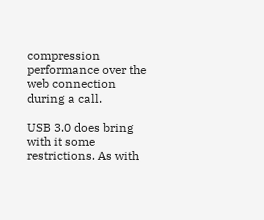compression performance over the web connection during a call.

USB 3.0 does bring with it some restrictions. As with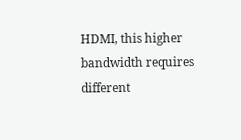HDMI, this higher bandwidth requires different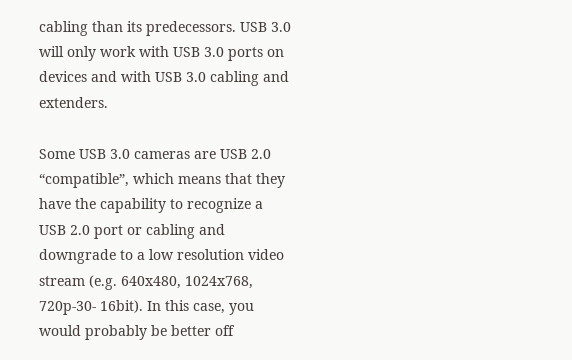cabling than its predecessors. USB 3.0 will only work with USB 3.0 ports on devices and with USB 3.0 cabling and extenders.

Some USB 3.0 cameras are USB 2.0 “compatible”, which means that they have the capability to recognize a USB 2.0 port or cabling and downgrade to a low resolution video stream (e.g. 640x480, 1024x768, 720p-30- 16bit). In this case, you would probably be better off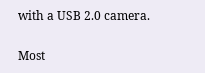with a USB 2.0 camera.

Most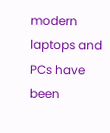modern laptops and PCs have been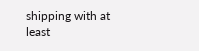shipping with at least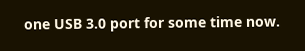one USB 3.0 port for some time now.